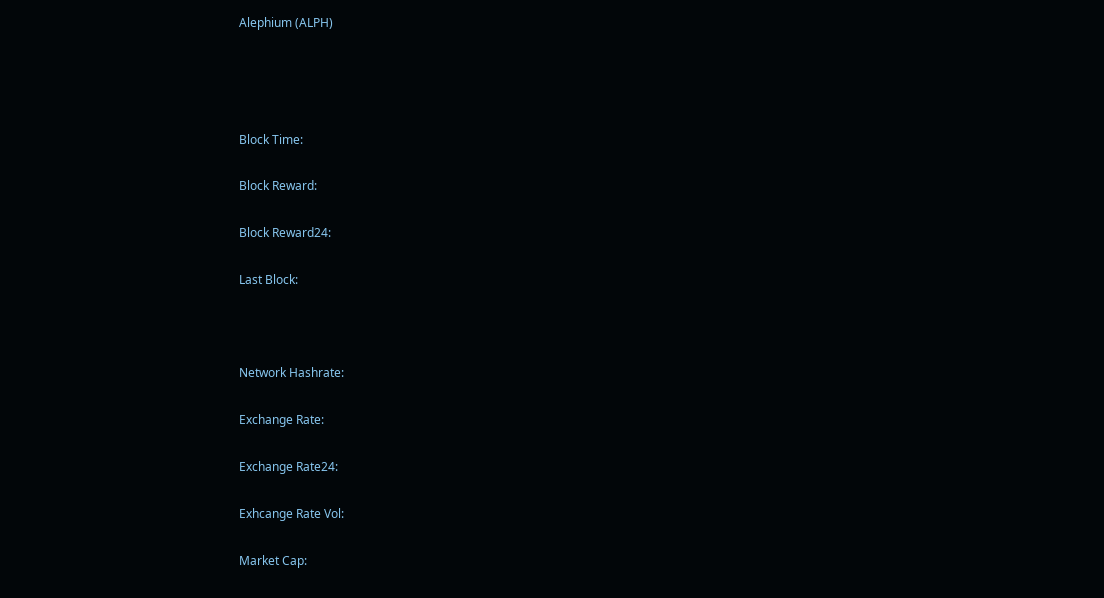Alephium (ALPH)




Block Time:

Block Reward:

Block Reward24:

Last Block:



Network Hashrate:

Exchange Rate:

Exchange Rate24:

Exhcange Rate Vol:

Market Cap: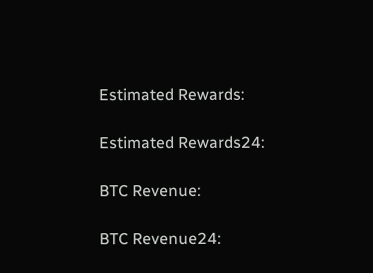Estimated Rewards:

Estimated Rewards24:

BTC Revenue:

BTC Revenue24: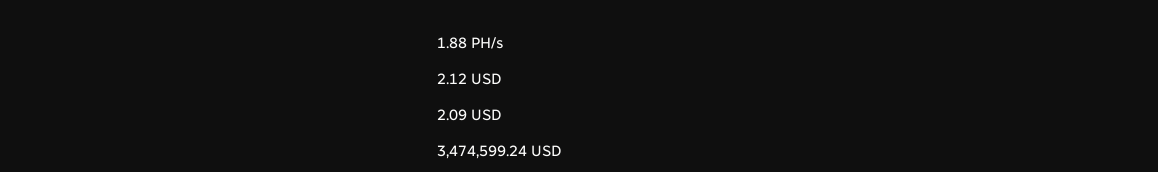1.88 PH/s

2.12 USD

2.09 USD

3,474,599.24 USD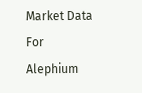Market Data For Alephium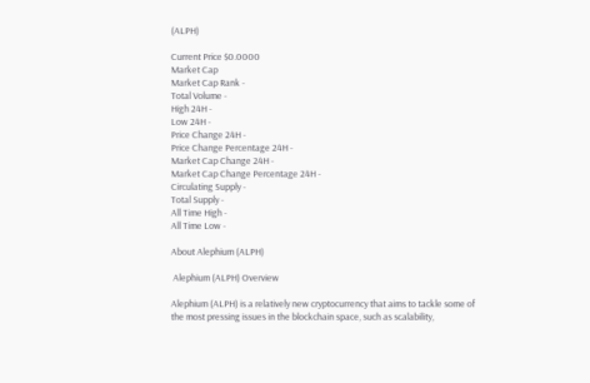(ALPH)

Current Price $0.0000
Market Cap
Market Cap Rank -
Total Volume -
High 24H -
Low 24H -
Price Change 24H -
Price Change Percentage 24H -
Market Cap Change 24H -
Market Cap Change Percentage 24H -
Circulating Supply -
Total Supply -
All Time High -
All Time Low -

About Alephium (ALPH)

 Alephium (ALPH) Overview

Alephium (ALPH) is a relatively new cryptocurrency that aims to tackle some of the most pressing issues in the blockchain space, such as scalability,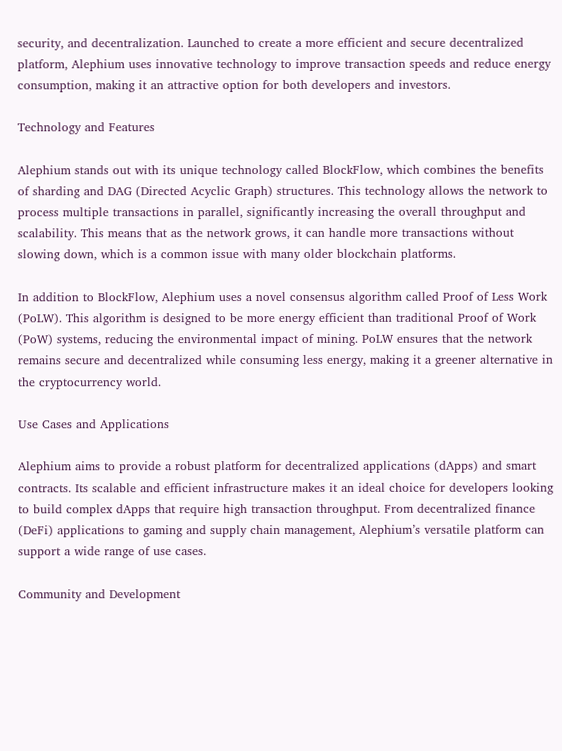security, and decentralization. Launched to create a more efficient and secure decentralized platform, Alephium uses innovative technology to improve transaction speeds and reduce energy consumption, making it an attractive option for both developers and investors.

Technology and Features

Alephium stands out with its unique technology called BlockFlow, which combines the benefits of sharding and DAG (Directed Acyclic Graph) structures. This technology allows the network to process multiple transactions in parallel, significantly increasing the overall throughput and scalability. This means that as the network grows, it can handle more transactions without slowing down, which is a common issue with many older blockchain platforms.

In addition to BlockFlow, Alephium uses a novel consensus algorithm called Proof of Less Work (PoLW). This algorithm is designed to be more energy efficient than traditional Proof of Work (PoW) systems, reducing the environmental impact of mining. PoLW ensures that the network remains secure and decentralized while consuming less energy, making it a greener alternative in the cryptocurrency world.

Use Cases and Applications

Alephium aims to provide a robust platform for decentralized applications (dApps) and smart contracts. Its scalable and efficient infrastructure makes it an ideal choice for developers looking to build complex dApps that require high transaction throughput. From decentralized finance (DeFi) applications to gaming and supply chain management, Alephium’s versatile platform can support a wide range of use cases.

Community and Development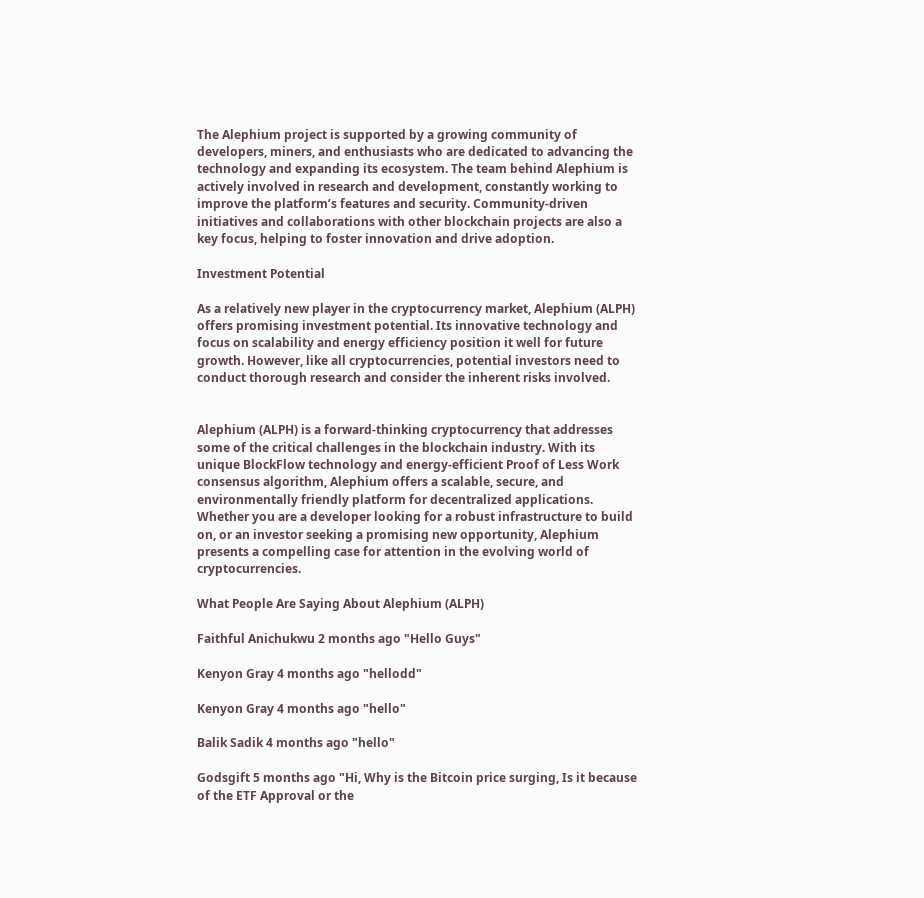The Alephium project is supported by a growing community of developers, miners, and enthusiasts who are dedicated to advancing the technology and expanding its ecosystem. The team behind Alephium is actively involved in research and development, constantly working to improve the platform’s features and security. Community-driven initiatives and collaborations with other blockchain projects are also a key focus, helping to foster innovation and drive adoption.

Investment Potential

As a relatively new player in the cryptocurrency market, Alephium (ALPH) offers promising investment potential. Its innovative technology and focus on scalability and energy efficiency position it well for future growth. However, like all cryptocurrencies, potential investors need to conduct thorough research and consider the inherent risks involved.


Alephium (ALPH) is a forward-thinking cryptocurrency that addresses some of the critical challenges in the blockchain industry. With its unique BlockFlow technology and energy-efficient Proof of Less Work consensus algorithm, Alephium offers a scalable, secure, and environmentally friendly platform for decentralized applications. Whether you are a developer looking for a robust infrastructure to build on, or an investor seeking a promising new opportunity, Alephium presents a compelling case for attention in the evolving world of cryptocurrencies.

What People Are Saying About Alephium (ALPH)

Faithful Anichukwu 2 months ago "Hello Guys"

Kenyon Gray 4 months ago "hellodd"

Kenyon Gray 4 months ago "hello"

Balik Sadik 4 months ago "hello"

Godsgift 5 months ago "Hi, Why is the Bitcoin price surging, Is it because of the ETF Approval or the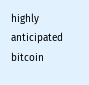highly anticipated bitcoin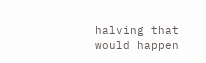halving that would happen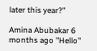later this year?"

Amina Abubakar 6 months ago "Hello"